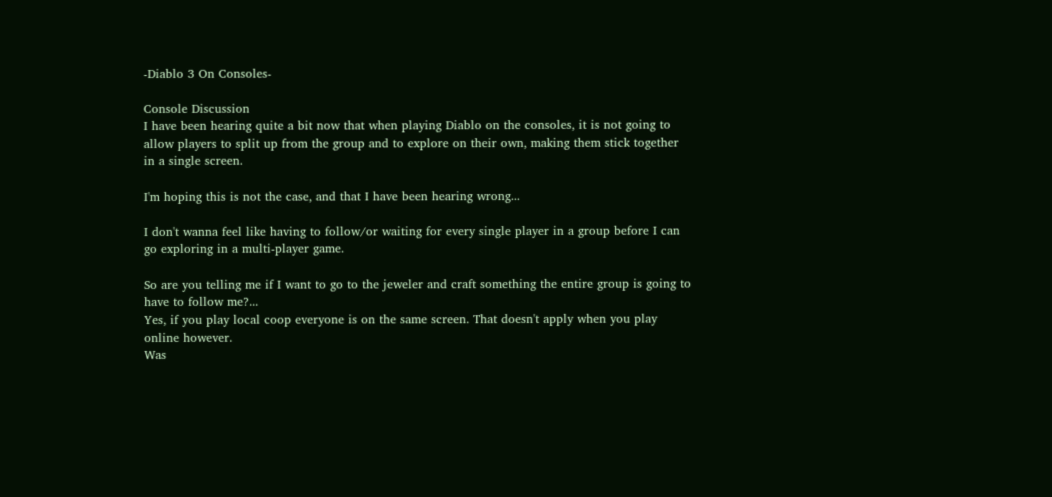-Diablo 3 On Consoles-

Console Discussion
I have been hearing quite a bit now that when playing Diablo on the consoles, it is not going to allow players to split up from the group and to explore on their own, making them stick together in a single screen.

I'm hoping this is not the case, and that I have been hearing wrong...

I don't wanna feel like having to follow/or waiting for every single player in a group before I can go exploring in a multi-player game.

So are you telling me if I want to go to the jeweler and craft something the entire group is going to have to follow me?...
Yes, if you play local coop everyone is on the same screen. That doesn't apply when you play online however.
Was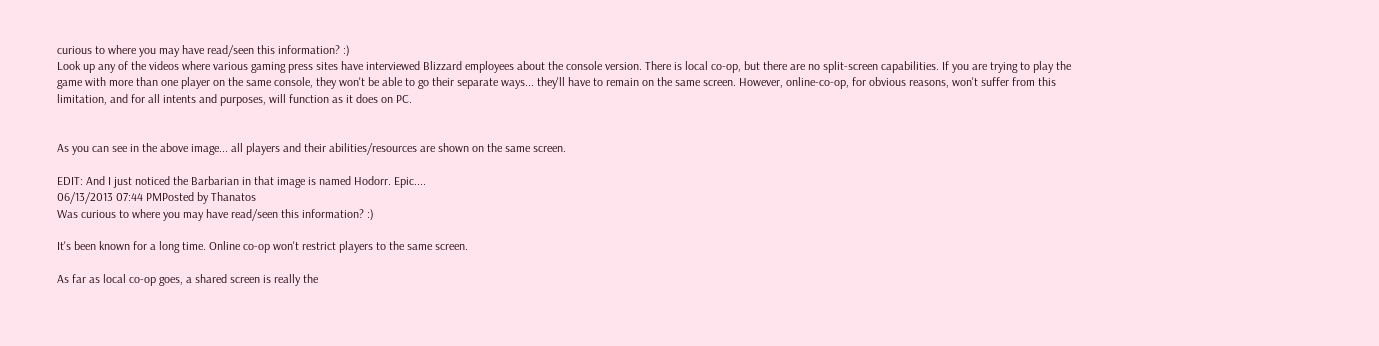curious to where you may have read/seen this information? :)
Look up any of the videos where various gaming press sites have interviewed Blizzard employees about the console version. There is local co-op, but there are no split-screen capabilities. If you are trying to play the game with more than one player on the same console, they won't be able to go their separate ways... they'll have to remain on the same screen. However, online-co-op, for obvious reasons, won't suffer from this limitation, and for all intents and purposes, will function as it does on PC.


As you can see in the above image... all players and their abilities/resources are shown on the same screen.

EDIT: And I just noticed the Barbarian in that image is named Hodorr. Epic....
06/13/2013 07:44 PMPosted by Thanatos
Was curious to where you may have read/seen this information? :)

It's been known for a long time. Online co-op won't restrict players to the same screen.

As far as local co-op goes, a shared screen is really the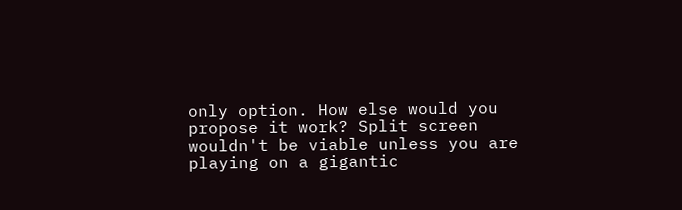only option. How else would you propose it work? Split screen wouldn't be viable unless you are playing on a gigantic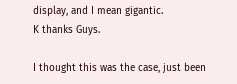display, and I mean gigantic.
K thanks Guys.

I thought this was the case, just been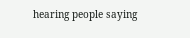hearing people saying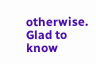otherwise. Glad to know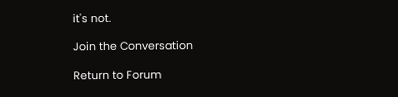it's not.

Join the Conversation

Return to Forum